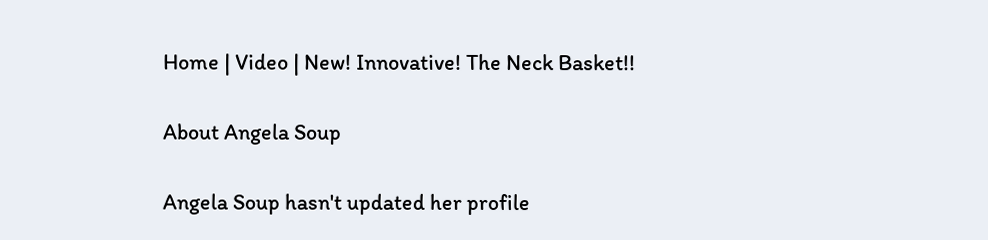Home | Video | New! Innovative! The Neck Basket!!

About Angela Soup

Angela Soup hasn't updated her profile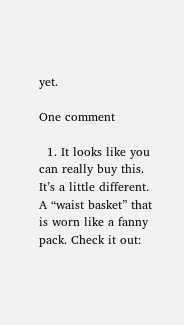yet.

One comment

  1. It looks like you can really buy this. It’s a little different. A “waist basket” that is worn like a fanny pack. Check it out: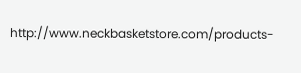http://www.neckbasketstore.com/products-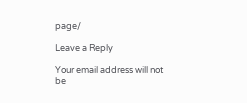page/

Leave a Reply

Your email address will not be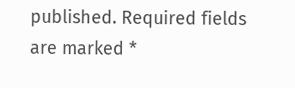published. Required fields are marked *